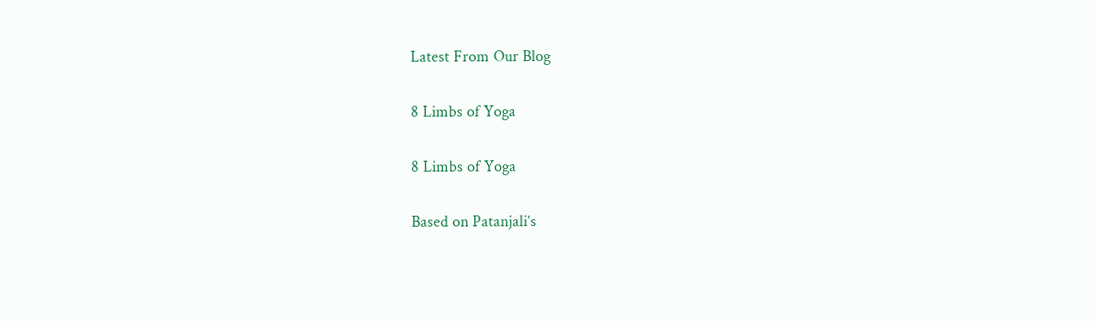Latest From Our Blog

8 Limbs of Yoga

8 Limbs of Yoga

Based on Patanjali’s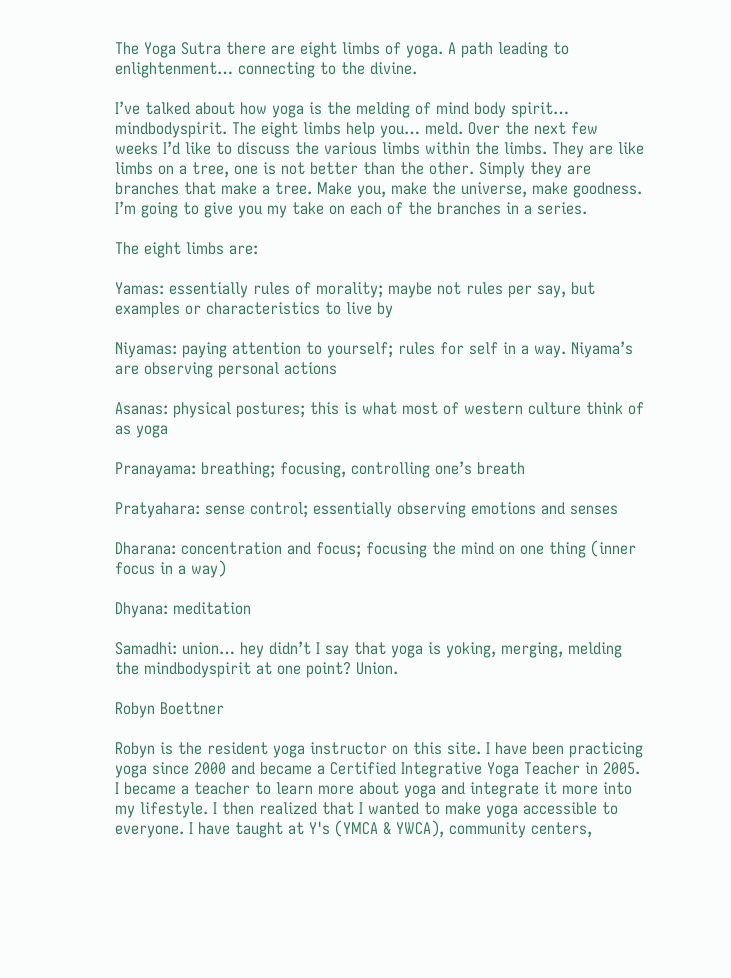The Yoga Sutra there are eight limbs of yoga. A path leading to enlightenment… connecting to the divine.

I’ve talked about how yoga is the melding of mind body spirit… mindbodyspirit. The eight limbs help you… meld. Over the next few weeks I’d like to discuss the various limbs within the limbs. They are like limbs on a tree, one is not better than the other. Simply they are branches that make a tree. Make you, make the universe, make goodness. I’m going to give you my take on each of the branches in a series.

The eight limbs are:

Yamas: essentially rules of morality; maybe not rules per say, but examples or characteristics to live by

Niyamas: paying attention to yourself; rules for self in a way. Niyama’s are observing personal actions

Asanas: physical postures; this is what most of western culture think of as yoga

Pranayama: breathing; focusing, controlling one’s breath

Pratyahara: sense control; essentially observing emotions and senses

Dharana: concentration and focus; focusing the mind on one thing (inner focus in a way)

Dhyana: meditation

Samadhi: union… hey didn’t I say that yoga is yoking, merging, melding the mindbodyspirit at one point? Union.

Robyn Boettner

Robyn is the resident yoga instructor on this site. I have been practicing yoga since 2000 and became a Certified Integrative Yoga Teacher in 2005. I became a teacher to learn more about yoga and integrate it more into my lifestyle. I then realized that I wanted to make yoga accessible to everyone. I have taught at Y's (YMCA & YWCA), community centers,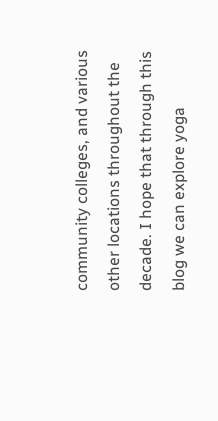community colleges, and various other locations throughout the decade. I hope that through this blog we can explore yoga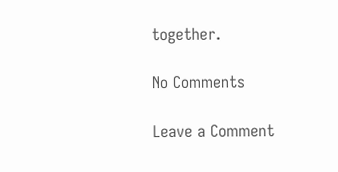together.

No Comments

Leave a Comment